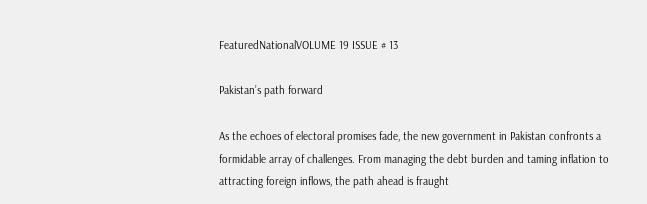FeaturedNationalVOLUME 19 ISSUE # 13

Pakistan’s path forward

As the echoes of electoral promises fade, the new government in Pakistan confronts a formidable array of challenges. From managing the debt burden and taming inflation to attracting foreign inflows, the path ahead is fraught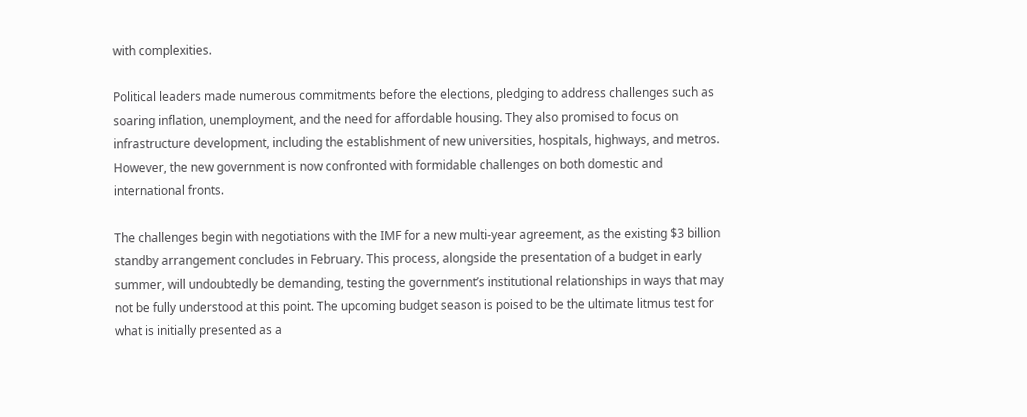with complexities.

Political leaders made numerous commitments before the elections, pledging to address challenges such as soaring inflation, unemployment, and the need for affordable housing. They also promised to focus on infrastructure development, including the establishment of new universities, hospitals, highways, and metros. However, the new government is now confronted with formidable challenges on both domestic and international fronts.

The challenges begin with negotiations with the IMF for a new multi-year agreement, as the existing $3 billion standby arrangement concludes in February. This process, alongside the presentation of a budget in early summer, will undoubtedly be demanding, testing the government’s institutional relationships in ways that may not be fully understood at this point. The upcoming budget season is poised to be the ultimate litmus test for what is initially presented as a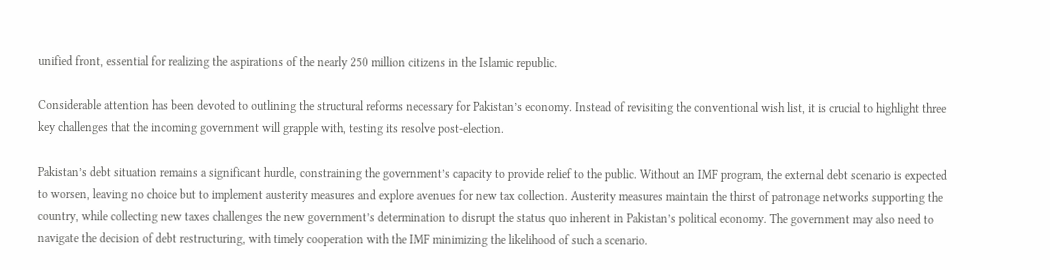unified front, essential for realizing the aspirations of the nearly 250 million citizens in the Islamic republic.

Considerable attention has been devoted to outlining the structural reforms necessary for Pakistan’s economy. Instead of revisiting the conventional wish list, it is crucial to highlight three key challenges that the incoming government will grapple with, testing its resolve post-election.

Pakistan’s debt situation remains a significant hurdle, constraining the government’s capacity to provide relief to the public. Without an IMF program, the external debt scenario is expected to worsen, leaving no choice but to implement austerity measures and explore avenues for new tax collection. Austerity measures maintain the thirst of patronage networks supporting the country, while collecting new taxes challenges the new government’s determination to disrupt the status quo inherent in Pakistan’s political economy. The government may also need to navigate the decision of debt restructuring, with timely cooperation with the IMF minimizing the likelihood of such a scenario.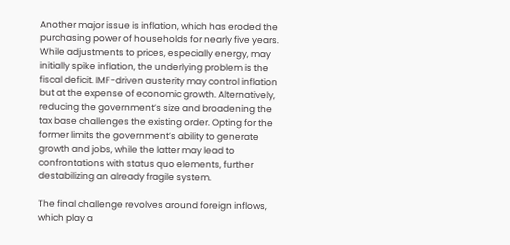Another major issue is inflation, which has eroded the purchasing power of households for nearly five years. While adjustments to prices, especially energy, may initially spike inflation, the underlying problem is the fiscal deficit. IMF-driven austerity may control inflation but at the expense of economic growth. Alternatively, reducing the government’s size and broadening the tax base challenges the existing order. Opting for the former limits the government’s ability to generate growth and jobs, while the latter may lead to confrontations with status quo elements, further destabilizing an already fragile system.

The final challenge revolves around foreign inflows, which play a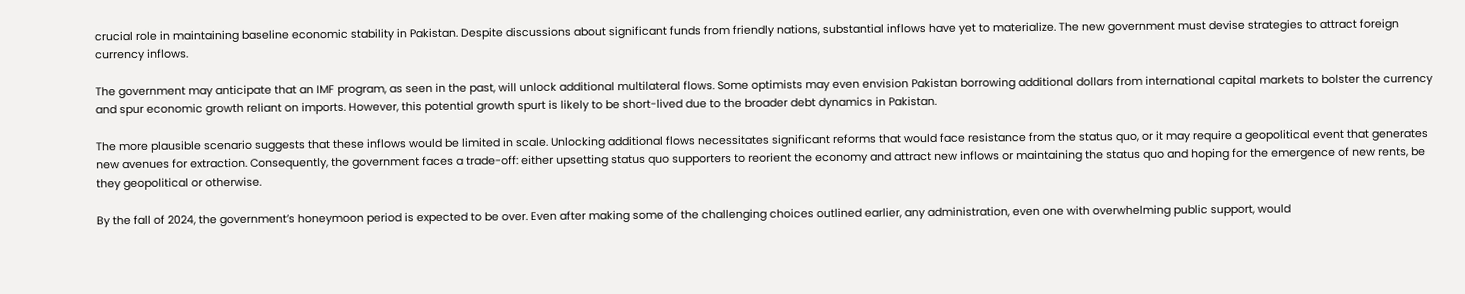crucial role in maintaining baseline economic stability in Pakistan. Despite discussions about significant funds from friendly nations, substantial inflows have yet to materialize. The new government must devise strategies to attract foreign currency inflows.

The government may anticipate that an IMF program, as seen in the past, will unlock additional multilateral flows. Some optimists may even envision Pakistan borrowing additional dollars from international capital markets to bolster the currency and spur economic growth reliant on imports. However, this potential growth spurt is likely to be short-lived due to the broader debt dynamics in Pakistan.

The more plausible scenario suggests that these inflows would be limited in scale. Unlocking additional flows necessitates significant reforms that would face resistance from the status quo, or it may require a geopolitical event that generates new avenues for extraction. Consequently, the government faces a trade-off: either upsetting status quo supporters to reorient the economy and attract new inflows or maintaining the status quo and hoping for the emergence of new rents, be they geopolitical or otherwise.

By the fall of 2024, the government’s honeymoon period is expected to be over. Even after making some of the challenging choices outlined earlier, any administration, even one with overwhelming public support, would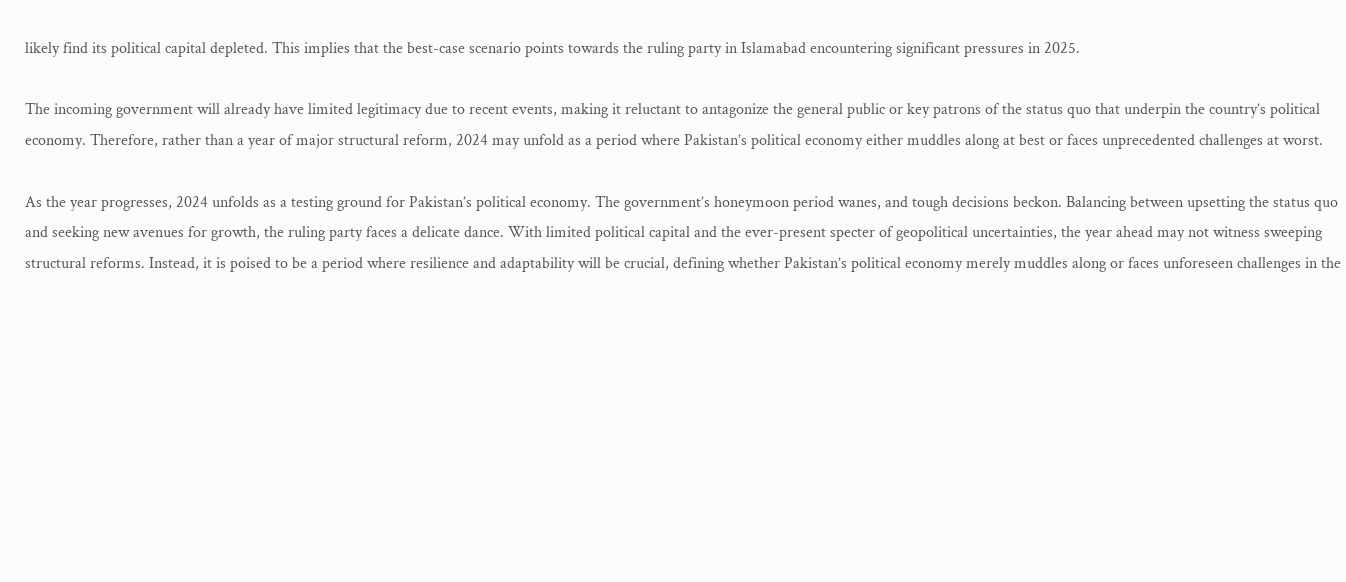likely find its political capital depleted. This implies that the best-case scenario points towards the ruling party in Islamabad encountering significant pressures in 2025.

The incoming government will already have limited legitimacy due to recent events, making it reluctant to antagonize the general public or key patrons of the status quo that underpin the country’s political economy. Therefore, rather than a year of major structural reform, 2024 may unfold as a period where Pakistan’s political economy either muddles along at best or faces unprecedented challenges at worst.

As the year progresses, 2024 unfolds as a testing ground for Pakistan’s political economy. The government’s honeymoon period wanes, and tough decisions beckon. Balancing between upsetting the status quo and seeking new avenues for growth, the ruling party faces a delicate dance. With limited political capital and the ever-present specter of geopolitical uncertainties, the year ahead may not witness sweeping structural reforms. Instead, it is poised to be a period where resilience and adaptability will be crucial, defining whether Pakistan’s political economy merely muddles along or faces unforeseen challenges in the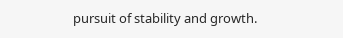pursuit of stability and growth.